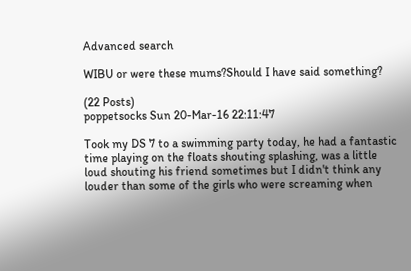Advanced search

WIBU or were these mums?Should I have said something?

(22 Posts)
poppetsocks Sun 20-Mar-16 22:11:47

Took my DS 7 to a swimming party today, he had a fantastic time playing on the floats shouting splashing, was a little loud shouting his friend sometimes but I didn't think any louder than some of the girls who were screaming when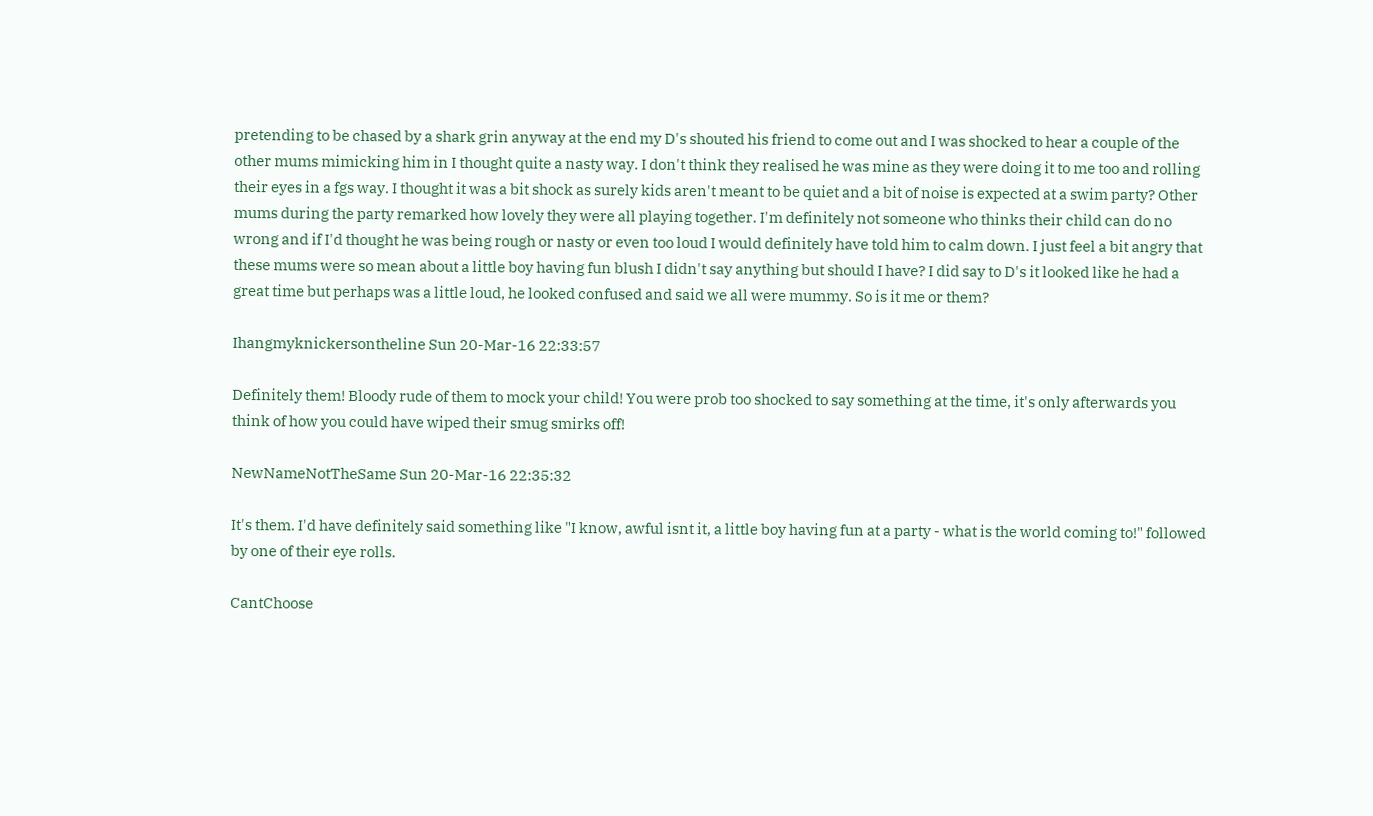pretending to be chased by a shark grin anyway at the end my D's shouted his friend to come out and I was shocked to hear a couple of the other mums mimicking him in I thought quite a nasty way. I don't think they realised he was mine as they were doing it to me too and rolling their eyes in a fgs way. I thought it was a bit shock as surely kids aren't meant to be quiet and a bit of noise is expected at a swim party? Other mums during the party remarked how lovely they were all playing together. I'm definitely not someone who thinks their child can do no wrong and if I'd thought he was being rough or nasty or even too loud I would definitely have told him to calm down. I just feel a bit angry that these mums were so mean about a little boy having fun blush I didn't say anything but should I have? I did say to D's it looked like he had a great time but perhaps was a little loud, he looked confused and said we all were mummy. So is it me or them?

Ihangmyknickersontheline Sun 20-Mar-16 22:33:57

Definitely them! Bloody rude of them to mock your child! You were prob too shocked to say something at the time, it's only afterwards you think of how you could have wiped their smug smirks off!

NewNameNotTheSame Sun 20-Mar-16 22:35:32

It's them. I'd have definitely said something like "I know, awful isnt it, a little boy having fun at a party - what is the world coming to!" followed by one of their eye rolls.

CantChoose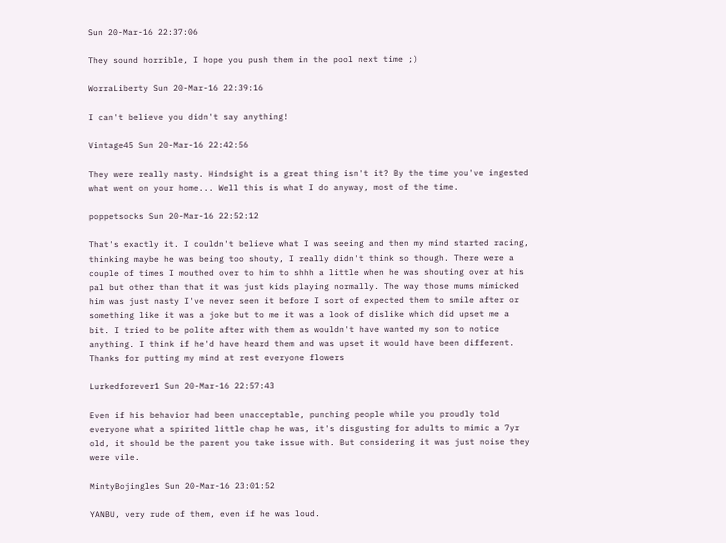Sun 20-Mar-16 22:37:06

They sound horrible, I hope you push them in the pool next time ;)

WorraLiberty Sun 20-Mar-16 22:39:16

I can't believe you didn't say anything!

Vintage45 Sun 20-Mar-16 22:42:56

They were really nasty. Hindsight is a great thing isn't it? By the time you've ingested what went on your home... Well this is what I do anyway, most of the time.

poppetsocks Sun 20-Mar-16 22:52:12

That's exactly it. I couldn't believe what I was seeing and then my mind started racing, thinking maybe he was being too shouty, I really didn't think so though. There were a couple of times I mouthed over to him to shhh a little when he was shouting over at his pal but other than that it was just kids playing normally. The way those mums mimicked him was just nasty I've never seen it before I sort of expected them to smile after or something like it was a joke but to me it was a look of dislike which did upset me a bit. I tried to be polite after with them as wouldn't have wanted my son to notice anything. I think if he'd have heard them and was upset it would have been different. Thanks for putting my mind at rest everyone flowers

Lurkedforever1 Sun 20-Mar-16 22:57:43

Even if his behavior had been unacceptable, punching people while you proudly told everyone what a spirited little chap he was, it's disgusting for adults to mimic a 7yr old, it should be the parent you take issue with. But considering it was just noise they were vile.

MintyBojingles Sun 20-Mar-16 23:01:52

YANBU, very rude of them, even if he was loud.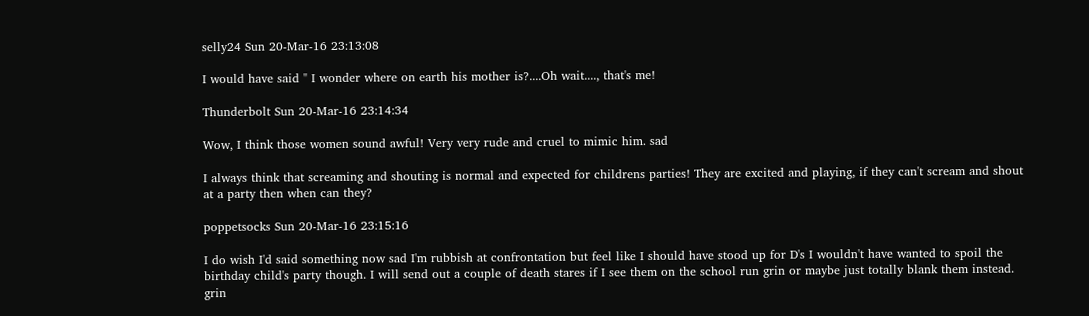selly24 Sun 20-Mar-16 23:13:08

I would have said " I wonder where on earth his mother is?....Oh wait...., that's me!

Thunderbolt Sun 20-Mar-16 23:14:34

Wow, I think those women sound awful! Very very rude and cruel to mimic him. sad

I always think that screaming and shouting is normal and expected for childrens parties! They are excited and playing, if they can't scream and shout at a party then when can they?

poppetsocks Sun 20-Mar-16 23:15:16

I do wish I'd said something now sad I'm rubbish at confrontation but feel like I should have stood up for D's I wouldn't have wanted to spoil the birthday child's party though. I will send out a couple of death stares if I see them on the school run grin or maybe just totally blank them instead. grin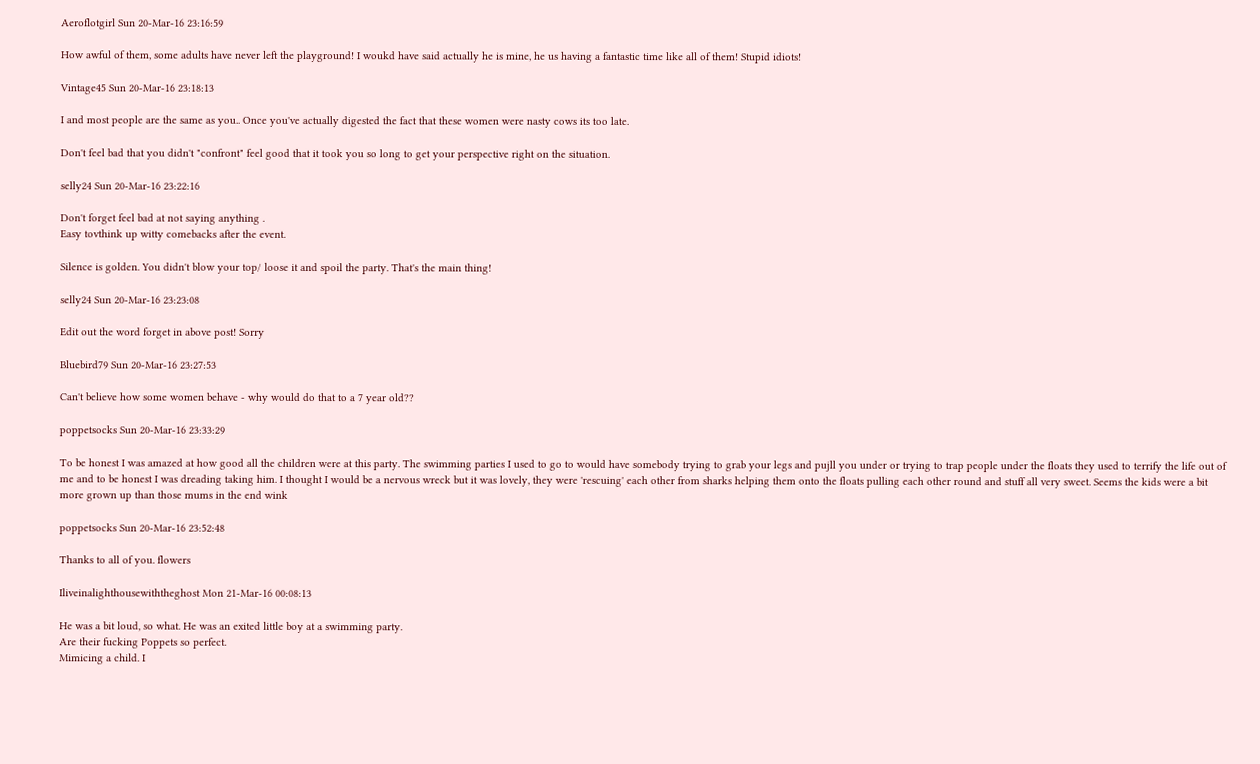Aeroflotgirl Sun 20-Mar-16 23:16:59

How awful of them, some adults have never left the playground! I woukd have said actually he is mine, he us having a fantastic time like all of them! Stupid idiots!

Vintage45 Sun 20-Mar-16 23:18:13

I and most people are the same as you.. Once you've actually digested the fact that these women were nasty cows its too late.

Don't feel bad that you didn't "confront" feel good that it took you so long to get your perspective right on the situation.

selly24 Sun 20-Mar-16 23:22:16

Don't forget feel bad at not saying anything .
Easy tovthink up witty comebacks after the event.

Silence is golden. You didn't blow your top/ loose it and spoil the party. That's the main thing!

selly24 Sun 20-Mar-16 23:23:08

Edit out the word forget in above post! Sorry

Bluebird79 Sun 20-Mar-16 23:27:53

Can't believe how some women behave - why would do that to a 7 year old??

poppetsocks Sun 20-Mar-16 23:33:29

To be honest I was amazed at how good all the children were at this party. The swimming parties I used to go to would have somebody trying to grab your legs and pujll you under or trying to trap people under the floats they used to terrify the life out of me and to be honest I was dreading taking him. I thought I would be a nervous wreck but it was lovely, they were 'rescuing' each other from sharks helping them onto the floats pulling each other round and stuff all very sweet. Seems the kids were a bit more grown up than those mums in the end wink

poppetsocks Sun 20-Mar-16 23:52:48

Thanks to all of you. flowers

Iliveinalighthousewiththeghost Mon 21-Mar-16 00:08:13

He was a bit loud, so what. He was an exited little boy at a swimming party.
Are their fucking Poppets so perfect.
Mimicing a child. I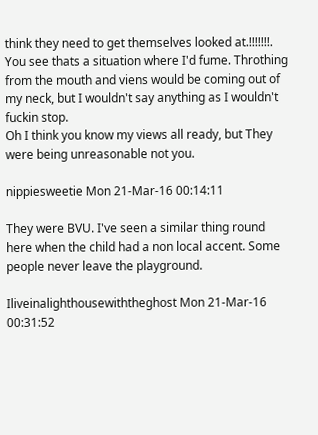think they need to get themselves looked at.!!!!!!!.
You see thats a situation where I'd fume. Throthing from the mouth and viens would be coming out of my neck, but I wouldn't say anything as I wouldn't fuckin stop.
Oh I think you know my views all ready, but They were being unreasonable not you.

nippiesweetie Mon 21-Mar-16 00:14:11

They were BVU. I've seen a similar thing round here when the child had a non local accent. Some people never leave the playground.

Iliveinalighthousewiththeghost Mon 21-Mar-16 00:31:52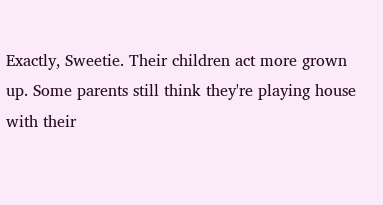Exactly, Sweetie. Their children act more grown up. Some parents still think they're playing house with their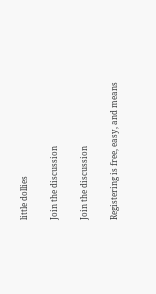little dollies

Join the discussion

Join the discussion

Registering is free, easy, and means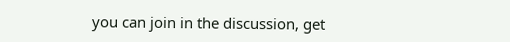you can join in the discussion, get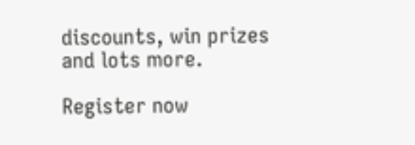discounts, win prizes and lots more.

Register now